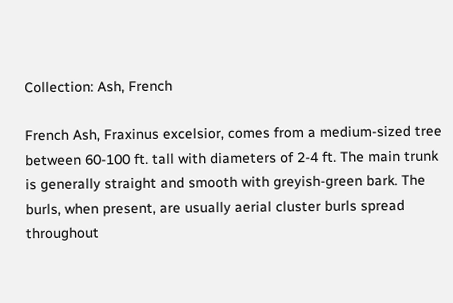Collection: Ash, French

French Ash, Fraxinus excelsior, comes from a medium-sized tree between 60-100 ft. tall with diameters of 2-4 ft. The main trunk is generally straight and smooth with greyish-green bark. The burls, when present, are usually aerial cluster burls spread throughout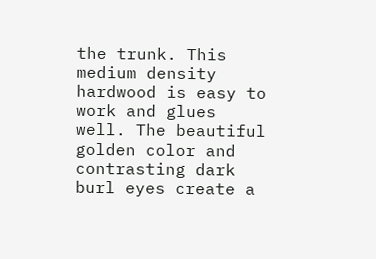the trunk. This medium density hardwood is easy to work and glues well. The beautiful golden color and contrasting dark burl eyes create a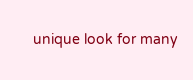unique look for many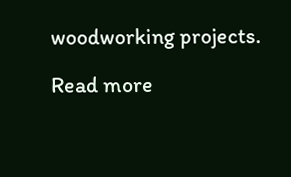woodworking projects.

Read more